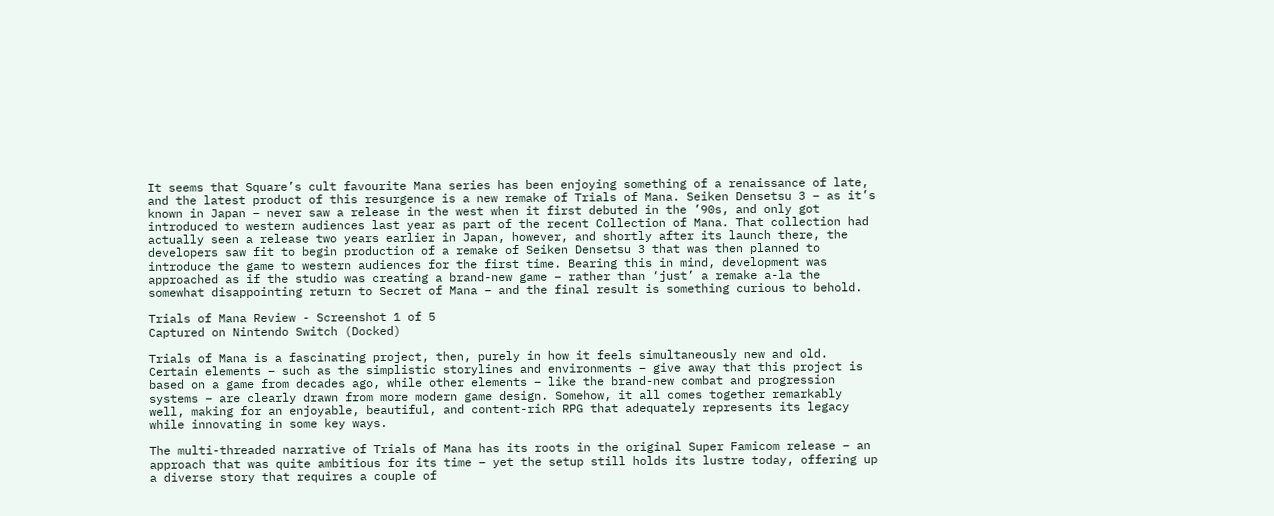It seems that Square’s cult favourite Mana series has been enjoying something of a renaissance of late, and the latest product of this resurgence is a new remake of Trials of Mana. Seiken Densetsu 3 – as it’s known in Japan – never saw a release in the west when it first debuted in the ’90s, and only got introduced to western audiences last year as part of the recent Collection of Mana. That collection had actually seen a release two years earlier in Japan, however, and shortly after its launch there, the developers saw fit to begin production of a remake of Seiken Densetsu 3 that was then planned to introduce the game to western audiences for the first time. Bearing this in mind, development was approached as if the studio was creating a brand-new game – rather than ‘just’ a remake a-la the somewhat disappointing return to Secret of Mana – and the final result is something curious to behold.

Trials of Mana Review - Screenshot 1 of 5
Captured on Nintendo Switch (Docked)

Trials of Mana is a fascinating project, then, purely in how it feels simultaneously new and old. Certain elements – such as the simplistic storylines and environments – give away that this project is based on a game from decades ago, while other elements – like the brand-new combat and progression systems – are clearly drawn from more modern game design. Somehow, it all comes together remarkably well, making for an enjoyable, beautiful, and content-rich RPG that adequately represents its legacy while innovating in some key ways.

The multi-threaded narrative of Trials of Mana has its roots in the original Super Famicom release – an approach that was quite ambitious for its time – yet the setup still holds its lustre today, offering up a diverse story that requires a couple of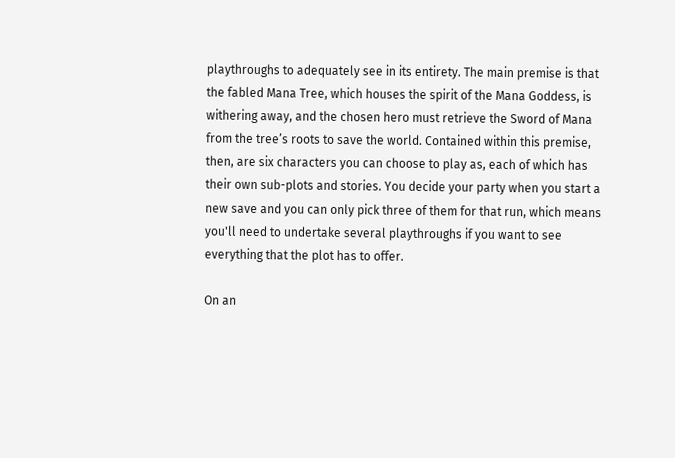playthroughs to adequately see in its entirety. The main premise is that the fabled Mana Tree, which houses the spirit of the Mana Goddess, is withering away, and the chosen hero must retrieve the Sword of Mana from the tree’s roots to save the world. Contained within this premise, then, are six characters you can choose to play as, each of which has their own sub-plots and stories. You decide your party when you start a new save and you can only pick three of them for that run, which means you'll need to undertake several playthroughs if you want to see everything that the plot has to offer.

On an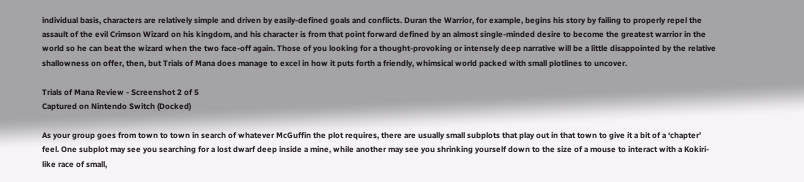individual basis, characters are relatively simple and driven by easily-defined goals and conflicts. Duran the Warrior, for example, begins his story by failing to properly repel the assault of the evil Crimson Wizard on his kingdom, and his character is from that point forward defined by an almost single-minded desire to become the greatest warrior in the world so he can beat the wizard when the two face-off again. Those of you looking for a thought-provoking or intensely deep narrative will be a little disappointed by the relative shallowness on offer, then, but Trials of Mana does manage to excel in how it puts forth a friendly, whimsical world packed with small plotlines to uncover.

Trials of Mana Review - Screenshot 2 of 5
Captured on Nintendo Switch (Docked)

As your group goes from town to town in search of whatever McGuffin the plot requires, there are usually small subplots that play out in that town to give it a bit of a ‘chapter’ feel. One subplot may see you searching for a lost dwarf deep inside a mine, while another may see you shrinking yourself down to the size of a mouse to interact with a Kokiri-like race of small,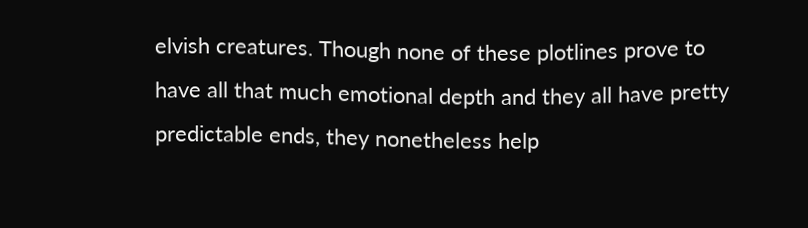elvish creatures. Though none of these plotlines prove to have all that much emotional depth and they all have pretty predictable ends, they nonetheless help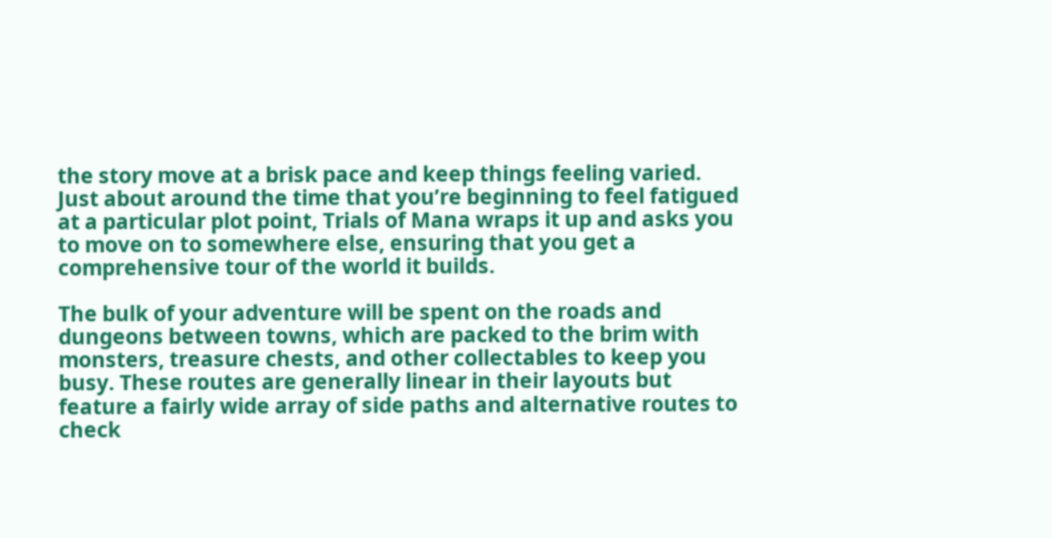the story move at a brisk pace and keep things feeling varied. Just about around the time that you’re beginning to feel fatigued at a particular plot point, Trials of Mana wraps it up and asks you to move on to somewhere else, ensuring that you get a comprehensive tour of the world it builds.

The bulk of your adventure will be spent on the roads and dungeons between towns, which are packed to the brim with monsters, treasure chests, and other collectables to keep you busy. These routes are generally linear in their layouts but feature a fairly wide array of side paths and alternative routes to check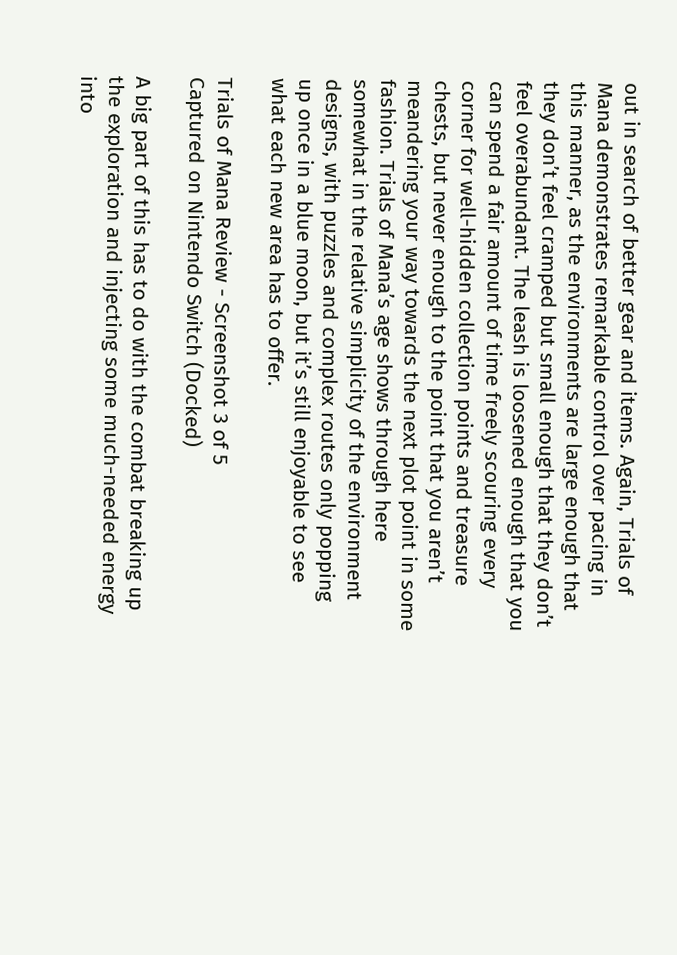out in search of better gear and items. Again, Trials of Mana demonstrates remarkable control over pacing in this manner, as the environments are large enough that they don’t feel cramped but small enough that they don’t feel overabundant. The leash is loosened enough that you can spend a fair amount of time freely scouring every corner for well-hidden collection points and treasure chests, but never enough to the point that you aren’t meandering your way towards the next plot point in some fashion. Trials of Mana’s age shows through here somewhat in the relative simplicity of the environment designs, with puzzles and complex routes only popping up once in a blue moon, but it’s still enjoyable to see what each new area has to offer.

Trials of Mana Review - Screenshot 3 of 5
Captured on Nintendo Switch (Docked)

A big part of this has to do with the combat breaking up the exploration and injecting some much-needed energy into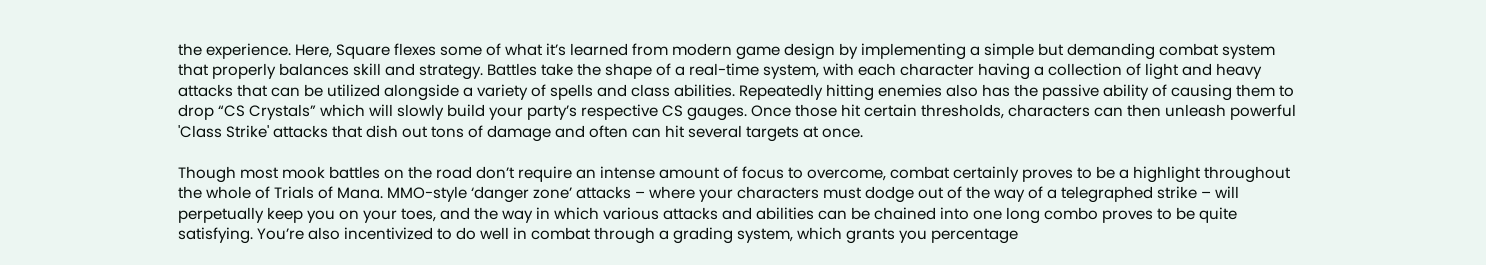the experience. Here, Square flexes some of what it’s learned from modern game design by implementing a simple but demanding combat system that properly balances skill and strategy. Battles take the shape of a real-time system, with each character having a collection of light and heavy attacks that can be utilized alongside a variety of spells and class abilities. Repeatedly hitting enemies also has the passive ability of causing them to drop “CS Crystals” which will slowly build your party’s respective CS gauges. Once those hit certain thresholds, characters can then unleash powerful 'Class Strike' attacks that dish out tons of damage and often can hit several targets at once.

Though most mook battles on the road don’t require an intense amount of focus to overcome, combat certainly proves to be a highlight throughout the whole of Trials of Mana. MMO-style ‘danger zone’ attacks – where your characters must dodge out of the way of a telegraphed strike – will perpetually keep you on your toes, and the way in which various attacks and abilities can be chained into one long combo proves to be quite satisfying. You’re also incentivized to do well in combat through a grading system, which grants you percentage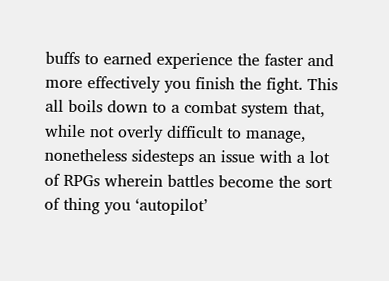buffs to earned experience the faster and more effectively you finish the fight. This all boils down to a combat system that, while not overly difficult to manage, nonetheless sidesteps an issue with a lot of RPGs wherein battles become the sort of thing you ‘autopilot’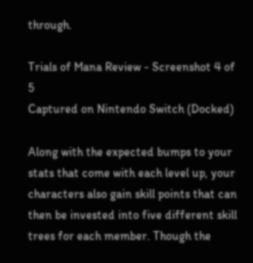through.

Trials of Mana Review - Screenshot 4 of 5
Captured on Nintendo Switch (Docked)

Along with the expected bumps to your stats that come with each level up, your characters also gain skill points that can then be invested into five different skill trees for each member. Though the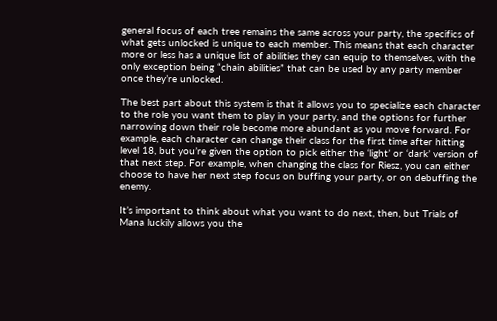general focus of each tree remains the same across your party, the specifics of what gets unlocked is unique to each member. This means that each character more or less has a unique list of abilities they can equip to themselves, with the only exception being “chain abilities” that can be used by any party member once they’re unlocked.

The best part about this system is that it allows you to specialize each character to the role you want them to play in your party, and the options for further narrowing down their role become more abundant as you move forward. For example, each character can change their class for the first time after hitting level 18, but you’re given the option to pick either the ‘light’ or ‘dark’ version of that next step. For example, when changing the class for Riesz, you can either choose to have her next step focus on buffing your party, or on debuffing the enemy.

It’s important to think about what you want to do next, then, but Trials of Mana luckily allows you the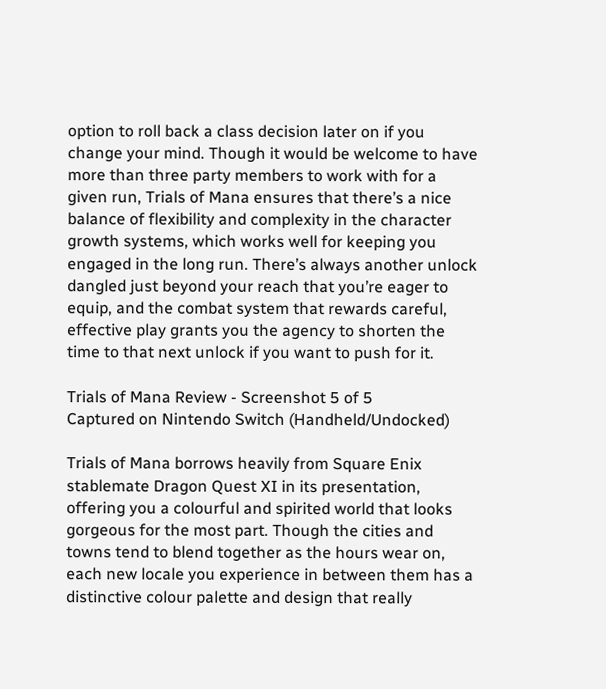option to roll back a class decision later on if you change your mind. Though it would be welcome to have more than three party members to work with for a given run, Trials of Mana ensures that there’s a nice balance of flexibility and complexity in the character growth systems, which works well for keeping you engaged in the long run. There’s always another unlock dangled just beyond your reach that you’re eager to equip, and the combat system that rewards careful, effective play grants you the agency to shorten the time to that next unlock if you want to push for it.

Trials of Mana Review - Screenshot 5 of 5
Captured on Nintendo Switch (Handheld/Undocked)

Trials of Mana borrows heavily from Square Enix stablemate Dragon Quest XI in its presentation, offering you a colourful and spirited world that looks gorgeous for the most part. Though the cities and towns tend to blend together as the hours wear on, each new locale you experience in between them has a distinctive colour palette and design that really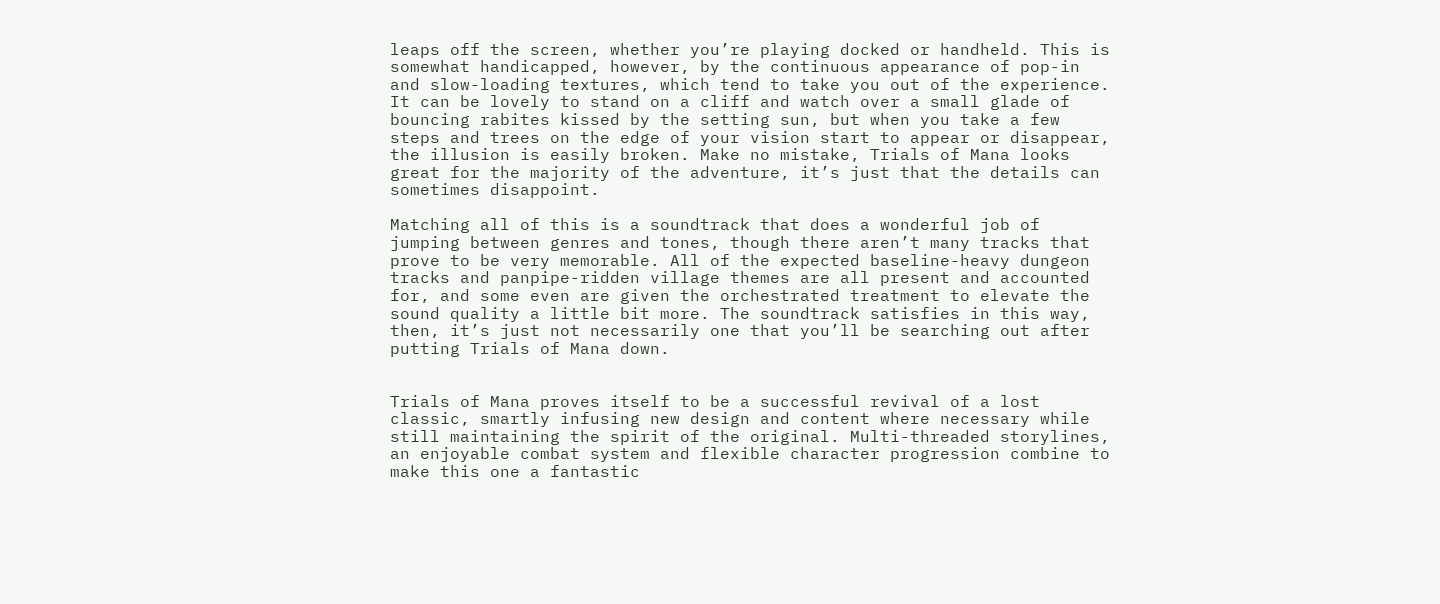leaps off the screen, whether you’re playing docked or handheld. This is somewhat handicapped, however, by the continuous appearance of pop-in and slow-loading textures, which tend to take you out of the experience. It can be lovely to stand on a cliff and watch over a small glade of bouncing rabites kissed by the setting sun, but when you take a few steps and trees on the edge of your vision start to appear or disappear, the illusion is easily broken. Make no mistake, Trials of Mana looks great for the majority of the adventure, it’s just that the details can sometimes disappoint.

Matching all of this is a soundtrack that does a wonderful job of jumping between genres and tones, though there aren’t many tracks that prove to be very memorable. All of the expected baseline-heavy dungeon tracks and panpipe-ridden village themes are all present and accounted for, and some even are given the orchestrated treatment to elevate the sound quality a little bit more. The soundtrack satisfies in this way, then, it’s just not necessarily one that you’ll be searching out after putting Trials of Mana down.


Trials of Mana proves itself to be a successful revival of a lost classic, smartly infusing new design and content where necessary while still maintaining the spirit of the original. Multi-threaded storylines, an enjoyable combat system and flexible character progression combine to make this one a fantastic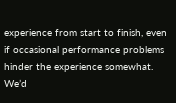experience from start to finish, even if occasional performance problems hinder the experience somewhat. We’d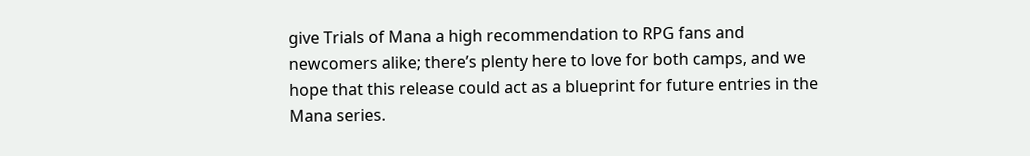give Trials of Mana a high recommendation to RPG fans and newcomers alike; there’s plenty here to love for both camps, and we hope that this release could act as a blueprint for future entries in the Mana series.